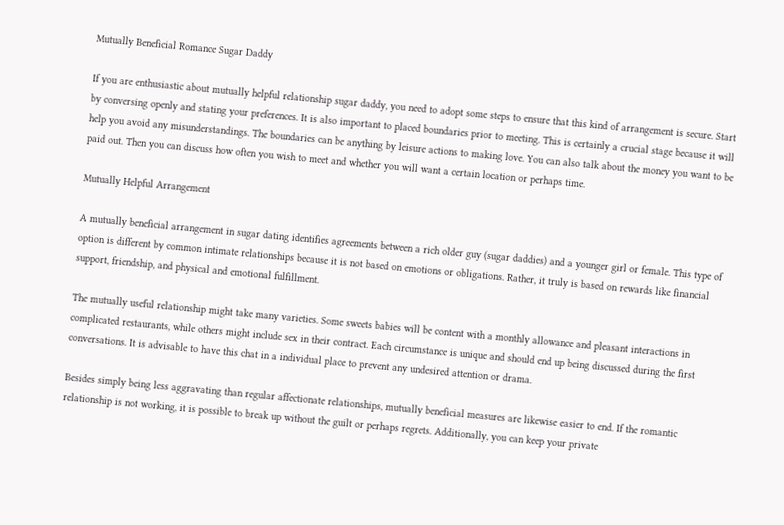Mutually Beneficial Romance Sugar Daddy

If you are enthusiastic about mutually helpful relationship sugar daddy, you need to adopt some steps to ensure that this kind of arrangement is secure. Start by conversing openly and stating your preferences. It is also important to placed boundaries prior to meeting. This is certainly a crucial stage because it will help you avoid any misunderstandings. The boundaries can be anything by leisure actions to making love. You can also talk about the money you want to be paid out. Then you can discuss how often you wish to meet and whether you will want a certain location or perhaps time.

Mutually Helpful Arrangement

A mutually beneficial arrangement in sugar dating identifies agreements between a rich older guy (sugar daddies) and a younger girl or female. This type of option is different by common intimate relationships because it is not based on emotions or obligations. Rather, it truly is based on rewards like financial support, friendship, and physical and emotional fulfillment.

The mutually useful relationship might take many varieties. Some sweets babies will be content with a monthly allowance and pleasant interactions in complicated restaurants, while others might include sex in their contract. Each circumstance is unique and should end up being discussed during the first conversations. It is advisable to have this chat in a individual place to prevent any undesired attention or drama.

Besides simply being less aggravating than regular affectionate relationships, mutually beneficial measures are likewise easier to end. If the romantic relationship is not working, it is possible to break up without the guilt or perhaps regrets. Additionally, you can keep your private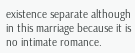existence separate although in this marriage because it is no intimate romance.